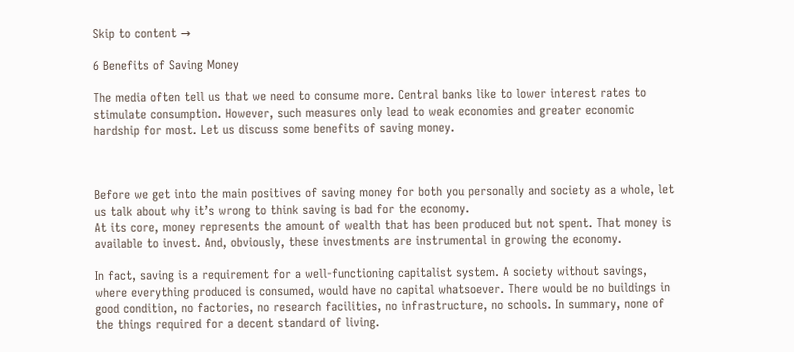Skip to content →

6 Benefits of Saving Money

The media often tell us that we need to consume more. Central banks like to lower interest rates to stimulate consumption. However, such measures only lead to weak economies and greater economic hardship for most. Let us discuss some benefits of saving money.



Before we get into the main positives of saving money for both you personally and society as a whole, let us talk about why it’s wrong to think saving is bad for the economy.
At its core, money represents the amount of wealth that has been produced but not spent. That money is available to invest. And, obviously, these investments are instrumental in growing the economy.

In fact, saving is a requirement for a well-functioning capitalist system. A society without savings, where everything produced is consumed, would have no capital whatsoever. There would be no buildings in good condition, no factories, no research facilities, no infrastructure, no schools. In summary, none of the things required for a decent standard of living.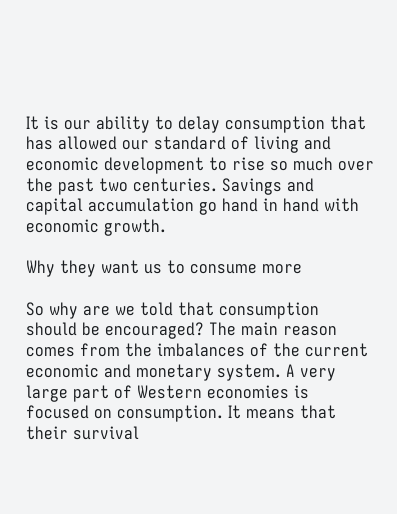It is our ability to delay consumption that has allowed our standard of living and economic development to rise so much over the past two centuries. Savings and capital accumulation go hand in hand with economic growth.

Why they want us to consume more

So why are we told that consumption should be encouraged? The main reason comes from the imbalances of the current economic and monetary system. A very large part of Western economies is focused on consumption. It means that their survival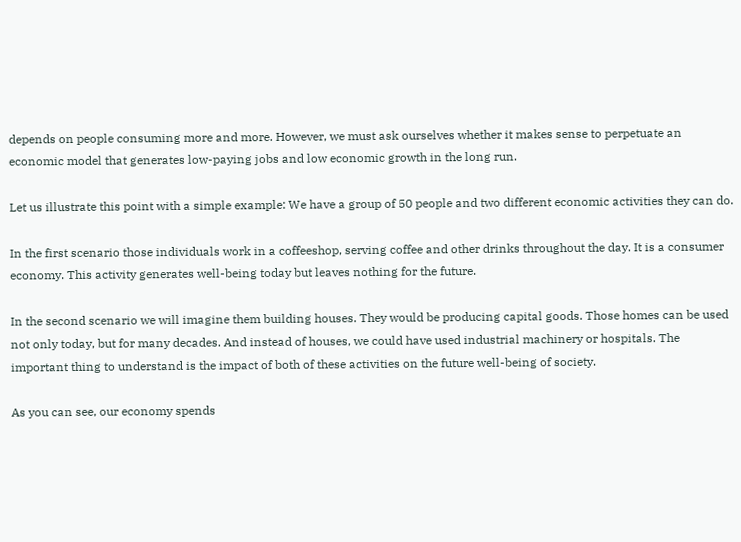depends on people consuming more and more. However, we must ask ourselves whether it makes sense to perpetuate an economic model that generates low-paying jobs and low economic growth in the long run.

Let us illustrate this point with a simple example: We have a group of 50 people and two different economic activities they can do.

In the first scenario those individuals work in a coffeeshop, serving coffee and other drinks throughout the day. It is a consumer economy. This activity generates well-being today but leaves nothing for the future.

In the second scenario we will imagine them building houses. They would be producing capital goods. Those homes can be used not only today, but for many decades. And instead of houses, we could have used industrial machinery or hospitals. The important thing to understand is the impact of both of these activities on the future well-being of society.

As you can see, our economy spends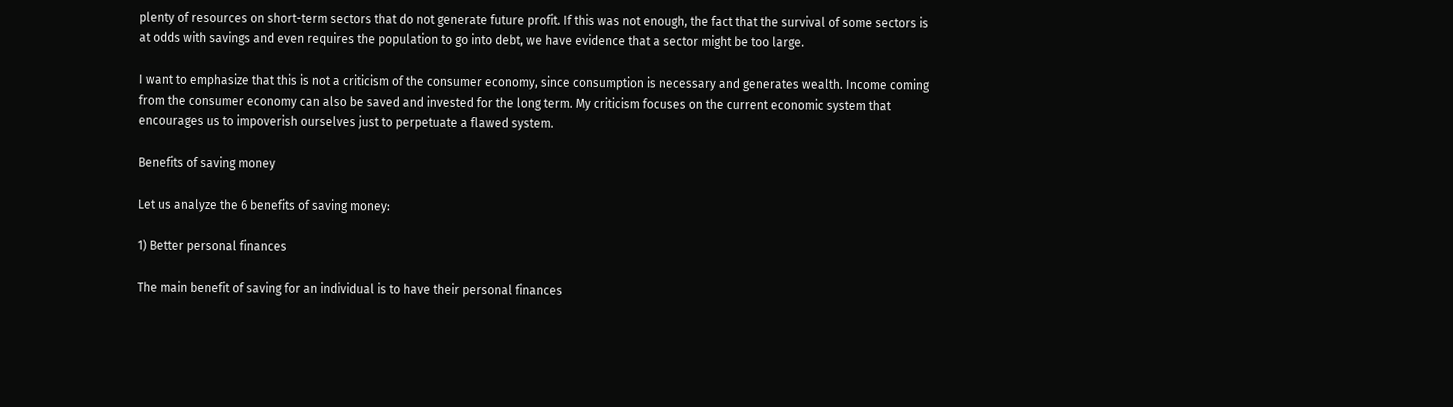plenty of resources on short-term sectors that do not generate future profit. If this was not enough, the fact that the survival of some sectors is at odds with savings and even requires the population to go into debt, we have evidence that a sector might be too large.

I want to emphasize that this is not a criticism of the consumer economy, since consumption is necessary and generates wealth. Income coming from the consumer economy can also be saved and invested for the long term. My criticism focuses on the current economic system that encourages us to impoverish ourselves just to perpetuate a flawed system.

Benefits of saving money

Let us analyze the 6 benefits of saving money:

1) Better personal finances

The main benefit of saving for an individual is to have their personal finances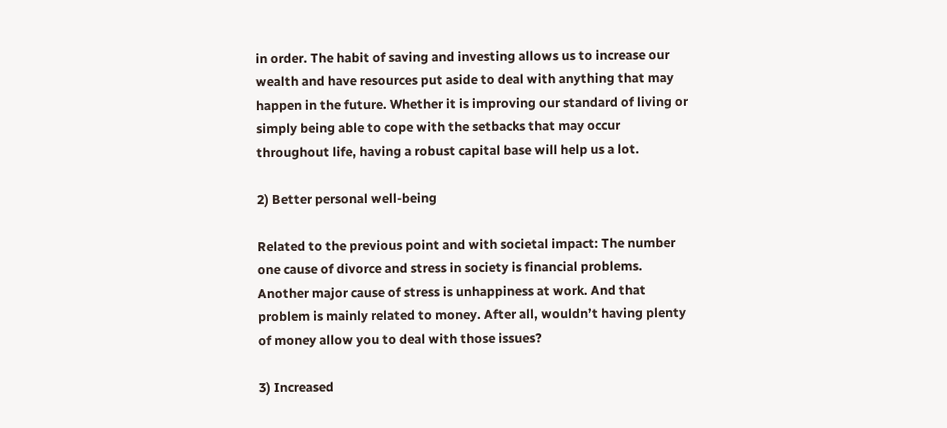in order. The habit of saving and investing allows us to increase our wealth and have resources put aside to deal with anything that may happen in the future. Whether it is improving our standard of living or simply being able to cope with the setbacks that may occur throughout life, having a robust capital base will help us a lot.

2) Better personal well-being

Related to the previous point and with societal impact: The number one cause of divorce and stress in society is financial problems. Another major cause of stress is unhappiness at work. And that problem is mainly related to money. After all, wouldn’t having plenty of money allow you to deal with those issues?

3) Increased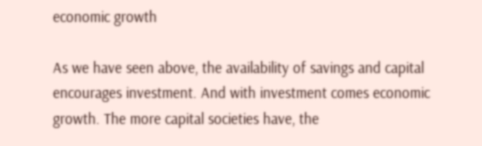economic growth

As we have seen above, the availability of savings and capital encourages investment. And with investment comes economic growth. The more capital societies have, the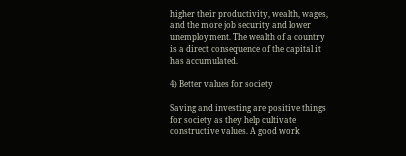higher their productivity, wealth, wages, and the more job security and lower unemployment. The wealth of a country is a direct consequence of the capital it has accumulated.

4) Better values for society

Saving and investing are positive things for society as they help cultivate constructive values. A good work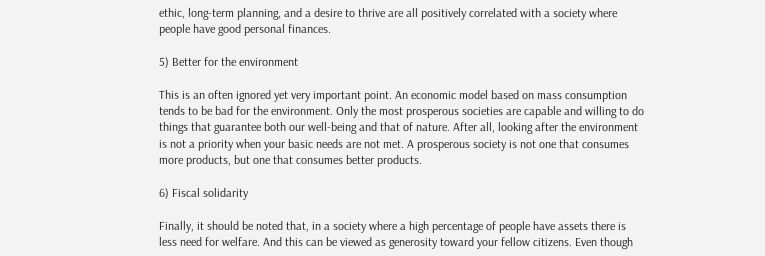ethic, long-term planning, and a desire to thrive are all positively correlated with a society where people have good personal finances.

5) Better for the environment

This is an often ignored yet very important point. An economic model based on mass consumption tends to be bad for the environment. Only the most prosperous societies are capable and willing to do things that guarantee both our well-being and that of nature. After all, looking after the environment is not a priority when your basic needs are not met. A prosperous society is not one that consumes more products, but one that consumes better products.

6) Fiscal solidarity

Finally, it should be noted that, in a society where a high percentage of people have assets there is less need for welfare. And this can be viewed as generosity toward your fellow citizens. Even though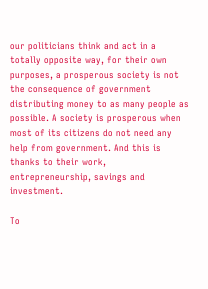our politicians think and act in a totally opposite way, for their own purposes, a prosperous society is not the consequence of government distributing money to as many people as possible. A society is prosperous when most of its citizens do not need any help from government. And this is thanks to their work, entrepreneurship, savings and investment.

To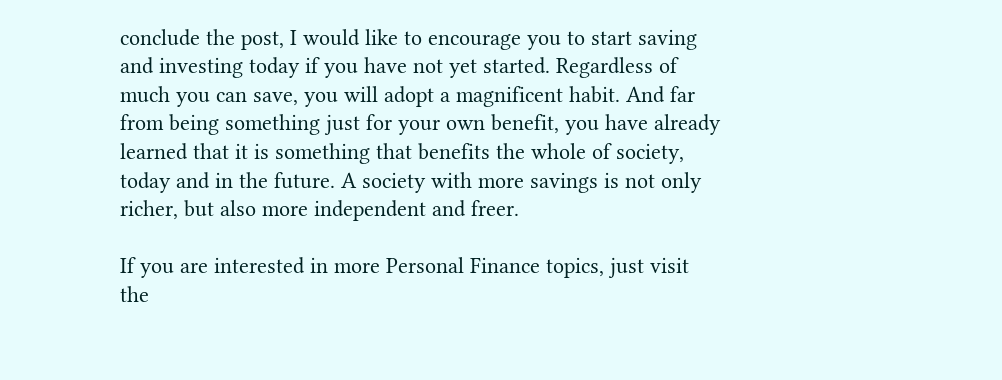conclude the post, I would like to encourage you to start saving and investing today if you have not yet started. Regardless of much you can save, you will adopt a magnificent habit. And far from being something just for your own benefit, you have already learned that it is something that benefits the whole of society, today and in the future. A society with more savings is not only richer, but also more independent and freer.

If you are interested in more Personal Finance topics, just visit the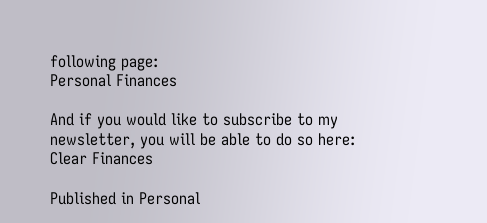following page:
Personal Finances

And if you would like to subscribe to my newsletter, you will be able to do so here:
Clear Finances

Published in Personal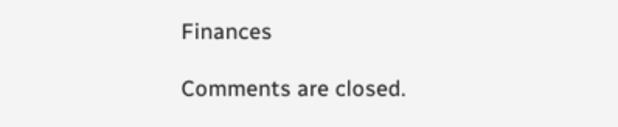Finances

Comments are closed.